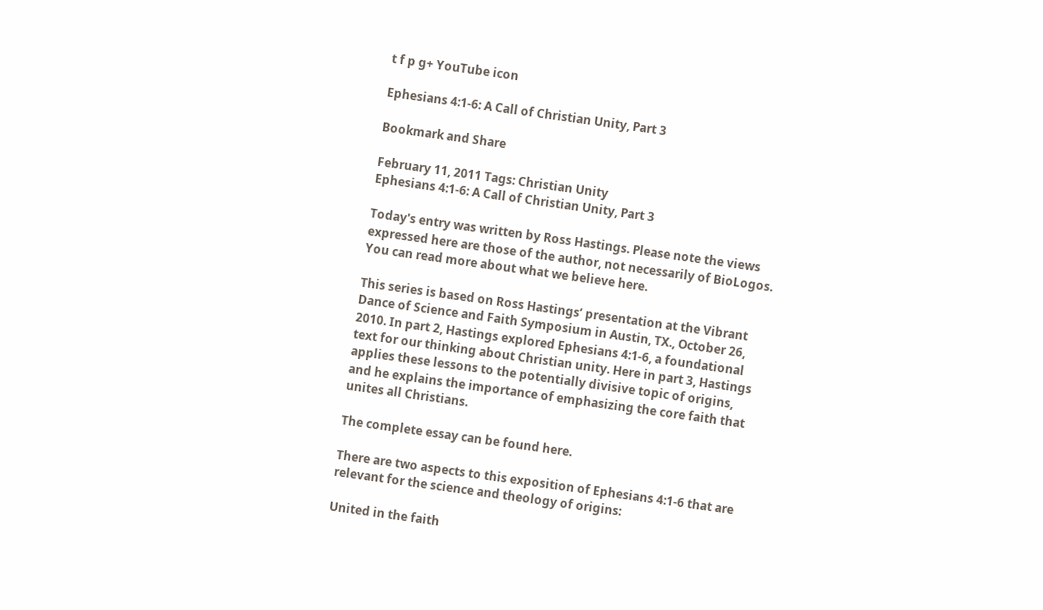t f p g+ YouTube icon

Ephesians 4:1-6: A Call of Christian Unity, Part 3

Bookmark and Share

February 11, 2011 Tags: Christian Unity
Ephesians 4:1-6: A Call of Christian Unity, Part 3

Today's entry was written by Ross Hastings. Please note the views expressed here are those of the author, not necessarily of BioLogos. You can read more about what we believe here.

This series is based on Ross Hastings’ presentation at the Vibrant Dance of Science and Faith Symposium in Austin, TX., October 26, 2010. In part 2, Hastings explored Ephesians 4:1-6, a foundational text for our thinking about Christian unity. Here in part 3, Hastings applies these lessons to the potentially divisive topic of origins, and he explains the importance of emphasizing the core faith that unites all Christians.

The complete essay can be found here.

There are two aspects to this exposition of Ephesians 4:1-6 that are relevant for the science and theology of origins:

United in the faith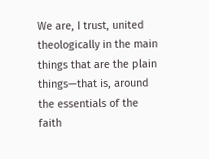We are, I trust, united theologically in the main things that are the plain things—that is, around the essentials of the faith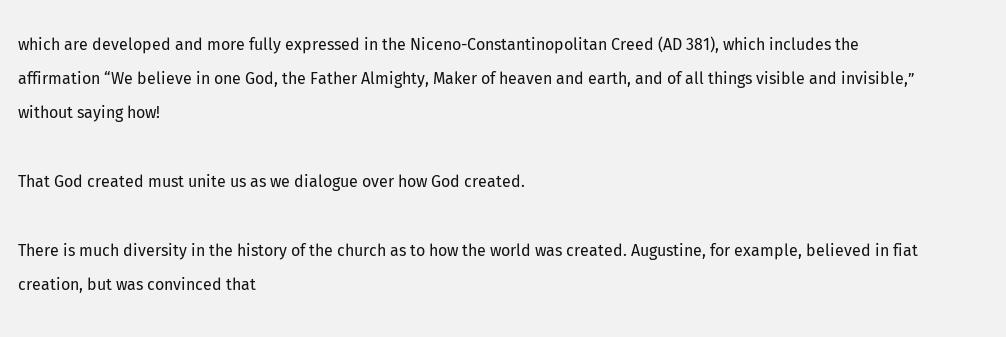which are developed and more fully expressed in the Niceno-Constantinopolitan Creed (AD 381), which includes the affirmation “We believe in one God, the Father Almighty, Maker of heaven and earth, and of all things visible and invisible,” without saying how!

That God created must unite us as we dialogue over how God created.

There is much diversity in the history of the church as to how the world was created. Augustine, for example, believed in fiat creation, but was convinced that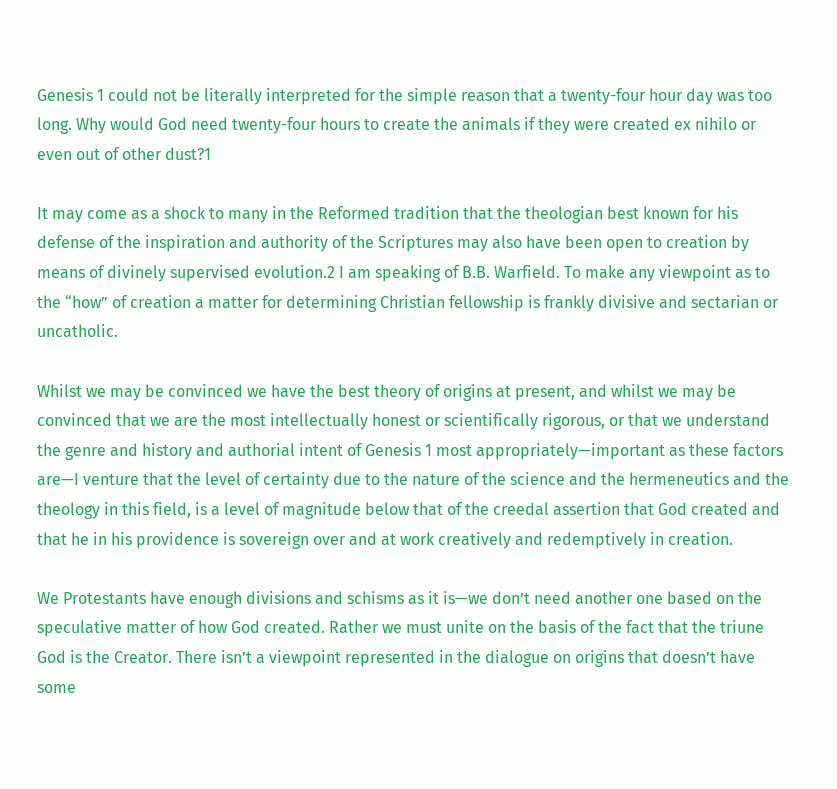Genesis 1 could not be literally interpreted for the simple reason that a twenty-four hour day was too long. Why would God need twenty-four hours to create the animals if they were created ex nihilo or even out of other dust?1

It may come as a shock to many in the Reformed tradition that the theologian best known for his defense of the inspiration and authority of the Scriptures may also have been open to creation by means of divinely supervised evolution.2 I am speaking of B.B. Warfield. To make any viewpoint as to the “how” of creation a matter for determining Christian fellowship is frankly divisive and sectarian or uncatholic.

Whilst we may be convinced we have the best theory of origins at present, and whilst we may be convinced that we are the most intellectually honest or scientifically rigorous, or that we understand the genre and history and authorial intent of Genesis 1 most appropriately—important as these factors are—I venture that the level of certainty due to the nature of the science and the hermeneutics and the theology in this field, is a level of magnitude below that of the creedal assertion that God created and that he in his providence is sovereign over and at work creatively and redemptively in creation.

We Protestants have enough divisions and schisms as it is—we don’t need another one based on the speculative matter of how God created. Rather we must unite on the basis of the fact that the triune God is the Creator. There isn’t a viewpoint represented in the dialogue on origins that doesn’t have some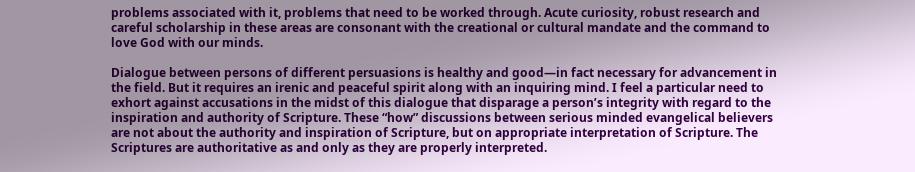problems associated with it, problems that need to be worked through. Acute curiosity, robust research and careful scholarship in these areas are consonant with the creational or cultural mandate and the command to love God with our minds.

Dialogue between persons of different persuasions is healthy and good—in fact necessary for advancement in the field. But it requires an irenic and peaceful spirit along with an inquiring mind. I feel a particular need to exhort against accusations in the midst of this dialogue that disparage a person’s integrity with regard to the inspiration and authority of Scripture. These “how” discussions between serious minded evangelical believers are not about the authority and inspiration of Scripture, but on appropriate interpretation of Scripture. The Scriptures are authoritative as and only as they are properly interpreted.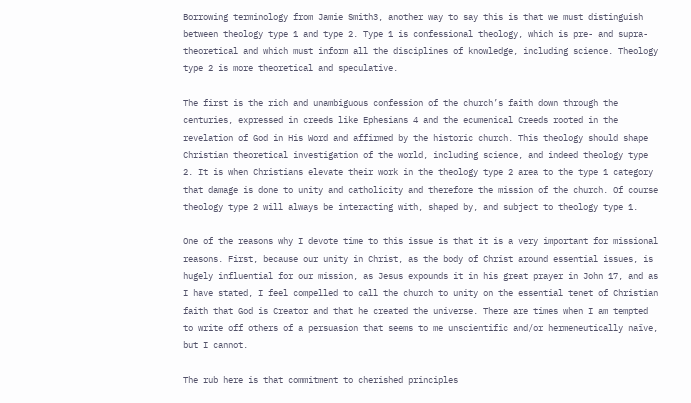Borrowing terminology from Jamie Smith3, another way to say this is that we must distinguish between theology type 1 and type 2. Type 1 is confessional theology, which is pre- and supra-theoretical and which must inform all the disciplines of knowledge, including science. Theology type 2 is more theoretical and speculative.

The first is the rich and unambiguous confession of the church’s faith down through the centuries, expressed in creeds like Ephesians 4 and the ecumenical Creeds rooted in the revelation of God in His Word and affirmed by the historic church. This theology should shape Christian theoretical investigation of the world, including science, and indeed theology type 2. It is when Christians elevate their work in the theology type 2 area to the type 1 category that damage is done to unity and catholicity and therefore the mission of the church. Of course theology type 2 will always be interacting with, shaped by, and subject to theology type 1.

One of the reasons why I devote time to this issue is that it is a very important for missional reasons. First, because our unity in Christ, as the body of Christ around essential issues, is hugely influential for our mission, as Jesus expounds it in his great prayer in John 17, and as I have stated, I feel compelled to call the church to unity on the essential tenet of Christian faith that God is Creator and that he created the universe. There are times when I am tempted to write off others of a persuasion that seems to me unscientific and/or hermeneutically naïve, but I cannot.

The rub here is that commitment to cherished principles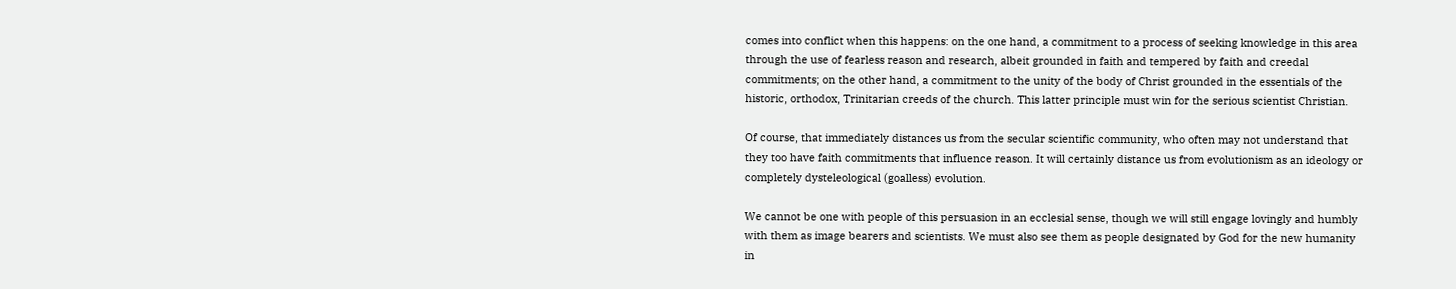comes into conflict when this happens: on the one hand, a commitment to a process of seeking knowledge in this area through the use of fearless reason and research, albeit grounded in faith and tempered by faith and creedal commitments; on the other hand, a commitment to the unity of the body of Christ grounded in the essentials of the historic, orthodox, Trinitarian creeds of the church. This latter principle must win for the serious scientist Christian.

Of course, that immediately distances us from the secular scientific community, who often may not understand that they too have faith commitments that influence reason. It will certainly distance us from evolutionism as an ideology or completely dysteleological (goalless) evolution.

We cannot be one with people of this persuasion in an ecclesial sense, though we will still engage lovingly and humbly with them as image bearers and scientists. We must also see them as people designated by God for the new humanity in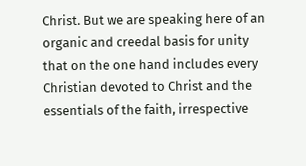Christ. But we are speaking here of an organic and creedal basis for unity that on the one hand includes every Christian devoted to Christ and the essentials of the faith, irrespective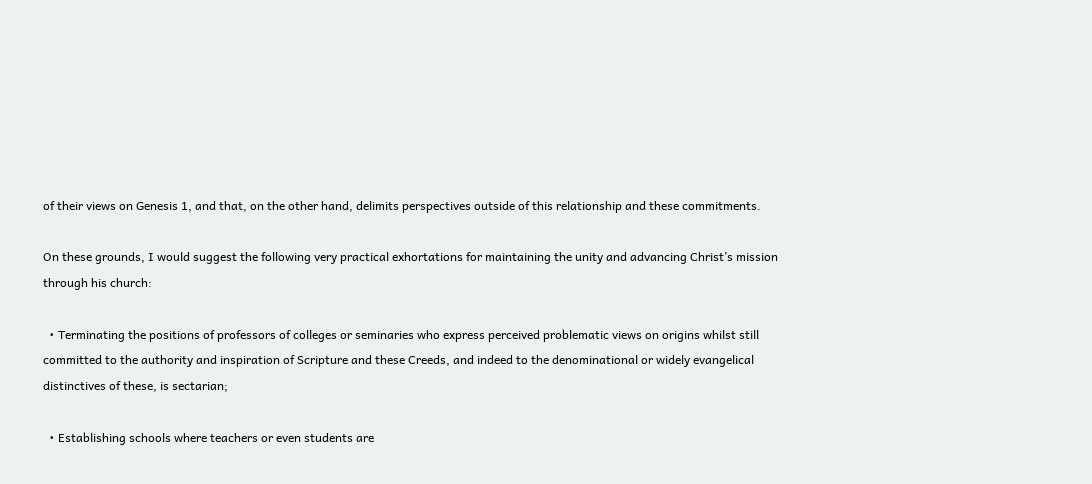of their views on Genesis 1, and that, on the other hand, delimits perspectives outside of this relationship and these commitments.

On these grounds, I would suggest the following very practical exhortations for maintaining the unity and advancing Christ’s mission through his church:

  • Terminating the positions of professors of colleges or seminaries who express perceived problematic views on origins whilst still committed to the authority and inspiration of Scripture and these Creeds, and indeed to the denominational or widely evangelical distinctives of these, is sectarian;

  • Establishing schools where teachers or even students are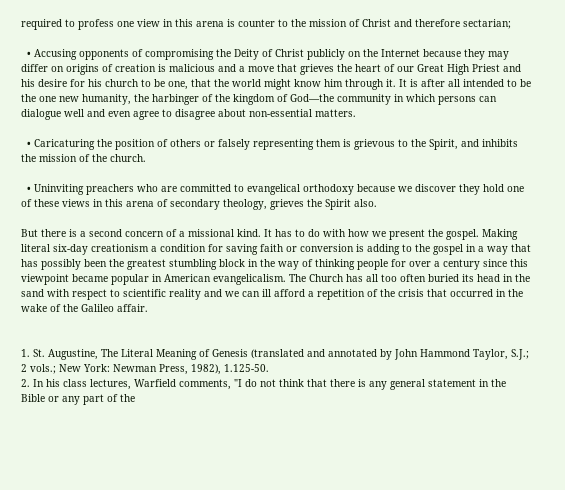required to profess one view in this arena is counter to the mission of Christ and therefore sectarian;

  • Accusing opponents of compromising the Deity of Christ publicly on the Internet because they may differ on origins of creation is malicious and a move that grieves the heart of our Great High Priest and his desire for his church to be one, that the world might know him through it. It is after all intended to be the one new humanity, the harbinger of the kingdom of God—the community in which persons can dialogue well and even agree to disagree about non-essential matters.

  • Caricaturing the position of others or falsely representing them is grievous to the Spirit, and inhibits the mission of the church.

  • Uninviting preachers who are committed to evangelical orthodoxy because we discover they hold one of these views in this arena of secondary theology, grieves the Spirit also.

But there is a second concern of a missional kind. It has to do with how we present the gospel. Making literal six-day creationism a condition for saving faith or conversion is adding to the gospel in a way that has possibly been the greatest stumbling block in the way of thinking people for over a century since this viewpoint became popular in American evangelicalism. The Church has all too often buried its head in the sand with respect to scientific reality and we can ill afford a repetition of the crisis that occurred in the wake of the Galileo affair.


1. St. Augustine, The Literal Meaning of Genesis (translated and annotated by John Hammond Taylor, S.J.; 2 vols.; New York: Newman Press, 1982), 1.125-50.
2. In his class lectures, Warfield comments, "I do not think that there is any general statement in the Bible or any part of the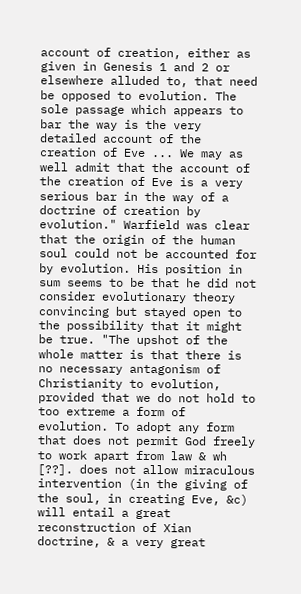account of creation, either as given in Genesis 1 and 2 or elsewhere alluded to, that need be opposed to evolution. The sole passage which appears to bar the way is the very detailed account of the creation of Eve ... We may as well admit that the account of the creation of Eve is a very serious bar in the way of a doctrine of creation by evolution." Warfield was clear that the origin of the human soul could not be accounted for by evolution. His position in sum seems to be that he did not consider evolutionary theory convincing but stayed open to the possibility that it might be true. "The upshot of the whole matter is that there is no necessary antagonism of Christianity to evolution, provided that we do not hold to too extreme a form of evolution. To adopt any form that does not permit God freely to work apart from law & wh [??]. does not allow miraculous intervention (in the giving of the soul, in creating Eve, &c) will entail a great reconstruction of Xian doctrine, & a very great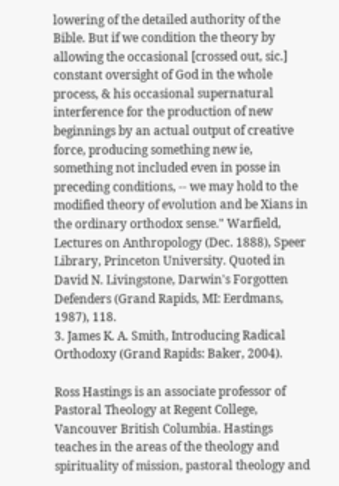lowering of the detailed authority of the Bible. But if we condition the theory by allowing the occasional [crossed out, sic.] constant oversight of God in the whole process, & his occasional supernatural interference for the production of new beginnings by an actual output of creative force, producing something new ie, something not included even in posse in preceding conditions, -- we may hold to the modified theory of evolution and be Xians in the ordinary orthodox sense." Warfield, Lectures on Anthropology (Dec. 1888), Speer Library, Princeton University. Quoted in David N. Livingstone, Darwin's Forgotten Defenders (Grand Rapids, MI: Eerdmans, 1987), 118.
3. James K. A. Smith, Introducing Radical Orthodoxy (Grand Rapids: Baker, 2004).

Ross Hastings is an associate professor of Pastoral Theology at Regent College, Vancouver British Columbia. Hastings teaches in the areas of the theology and spirituality of mission, pastoral theology and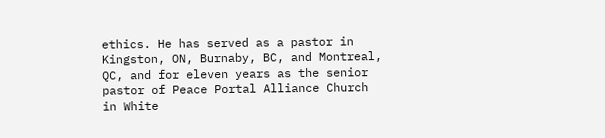ethics. He has served as a pastor in Kingston, ON, Burnaby, BC, and Montreal, QC, and for eleven years as the senior pastor of Peace Portal Alliance Church in White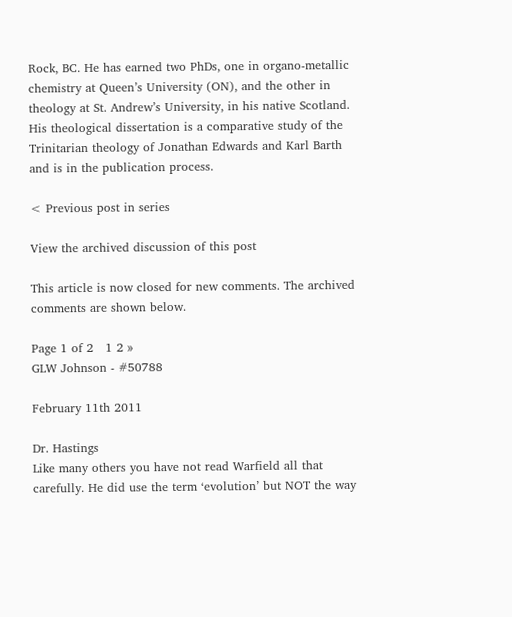Rock, BC. He has earned two PhDs, one in organo-metallic chemistry at Queen’s University (ON), and the other in theology at St. Andrew’s University, in his native Scotland. His theological dissertation is a comparative study of the Trinitarian theology of Jonathan Edwards and Karl Barth and is in the publication process.

< Previous post in series

View the archived discussion of this post

This article is now closed for new comments. The archived comments are shown below.

Page 1 of 2   1 2 »
GLW Johnson - #50788

February 11th 2011

Dr. Hastings
Like many others you have not read Warfield all that carefully. He did use the term ‘evolution’ but NOT the way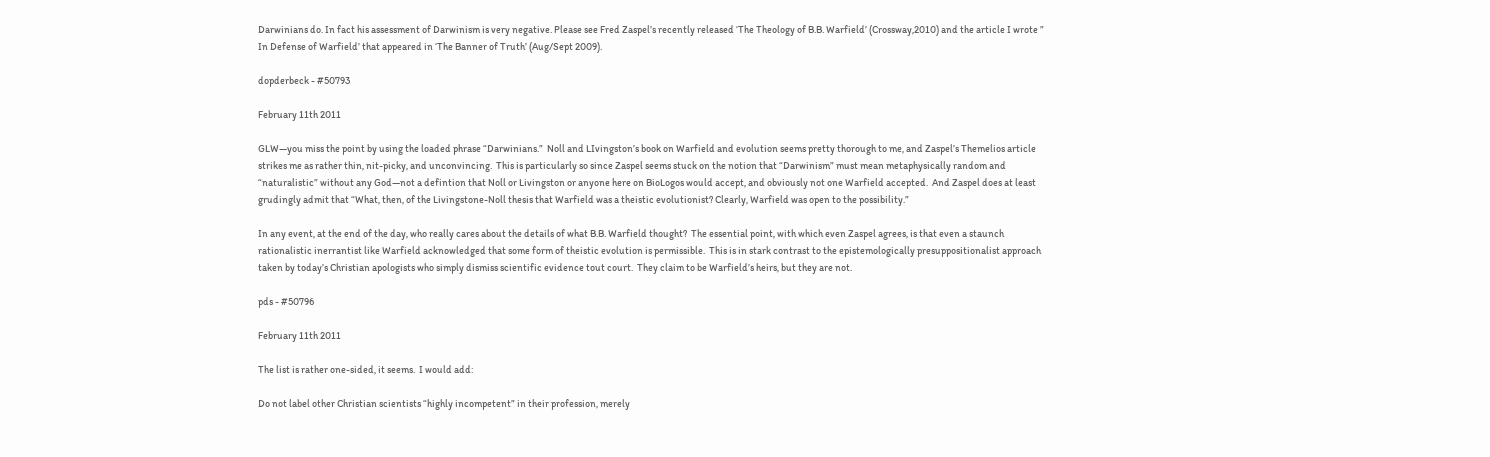Darwinians do. In fact his assessment of Darwinism is very negative. Please see Fred Zaspel’s recently released ‘The Theology of B.B. Warfield’ (Crossway,2010) and the article I wrote ” In Defense of Warfield’ that appeared in ‘The Banner of Truth’ (Aug/Sept 2009).

dopderbeck - #50793

February 11th 2011

GLW—you miss the point by using the loaded phrase “Darwinians.”  Noll and LIvingston’s book on Warfield and evolution seems pretty thorough to me, and Zaspel’s Themelios article strikes me as rather thin, nit-picky, and unconvincing.  This is particularly so since Zaspel seems stuck on the notion that “Darwinism” must mean metaphysically random and “naturalistic” without any God—not a defintion that Noll or Livingston or anyone here on BioLogos would accept, and obviously not one Warfield accepted.  And Zaspel does at least grudingly admit that “What, then, of the Livingstone-Noll thesis that Warfield was a theistic evolutionist? Clearly, Warfield was open to the possibility.”

In any event, at the end of the day, who really cares about the details of what B.B. Warfield thought?  The essential point, with which even Zaspel agrees, is that even a staunch rationalistic inerrantist like Warfield acknowledged that some form of theistic evolution is permissible.  This is in stark contrast to the epistemologically presuppositionalist approach taken by today’s Christian apologists who simply dismiss scientific evidence tout court.  They claim to be Warfield’s heirs, but they are not.

pds - #50796

February 11th 2011

The list is rather one-sided, it seems.  I would add:

Do not label other Christian scientists “highly incompetent” in their profession, merely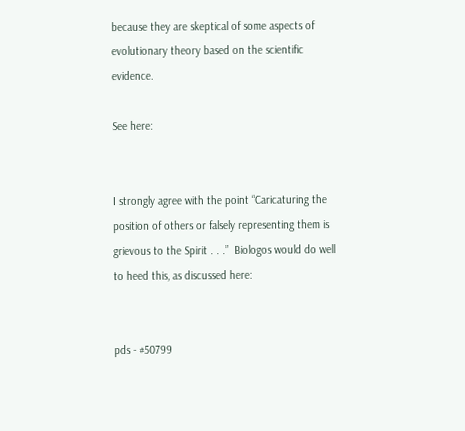because they are skeptical of some aspects of evolutionary theory based on the scientific evidence.

See here:


I strongly agree with the point “Caricaturing the position of others or falsely representing them is grievous to the Spirit . . .”  Biologos would do well to heed this, as discussed here:


pds - #50799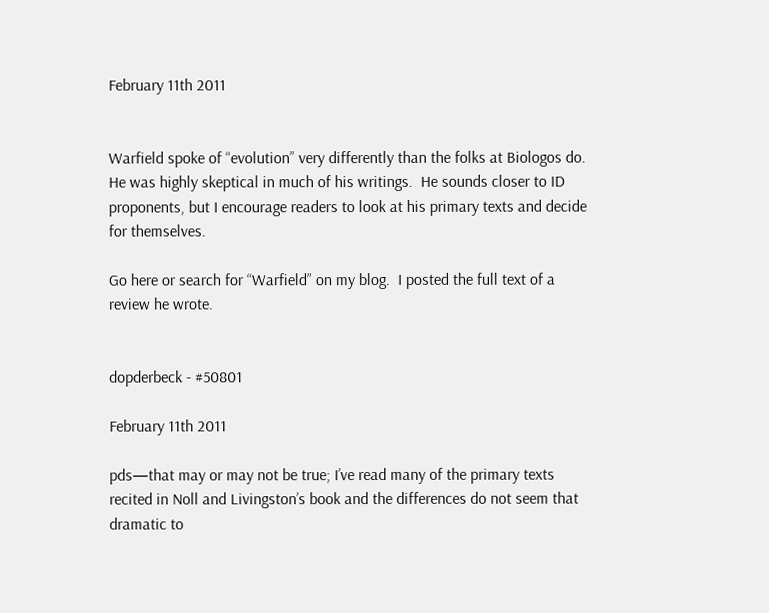February 11th 2011


Warfield spoke of “evolution” very differently than the folks at Biologos do.  He was highly skeptical in much of his writings.  He sounds closer to ID proponents, but I encourage readers to look at his primary texts and decide for themselves.

Go here or search for “Warfield” on my blog.  I posted the full text of a review he wrote.


dopderbeck - #50801

February 11th 2011

pds—that may or may not be true; I’ve read many of the primary texts recited in Noll and Livingston’s book and the differences do not seem that dramatic to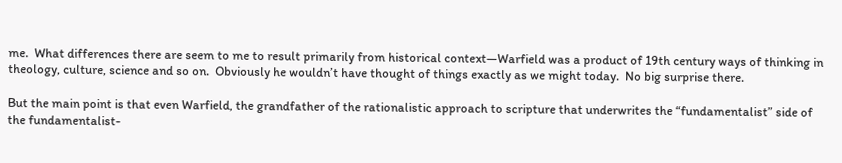me.  What differences there are seem to me to result primarily from historical context—Warfield was a product of 19th century ways of thinking in theology, culture, science and so on.  Obviously he wouldn’t have thought of things exactly as we might today.  No big surprise there.

But the main point is that even Warfield, the grandfather of the rationalistic approach to scripture that underwrites the “fundamentalist” side of the fundamentalist-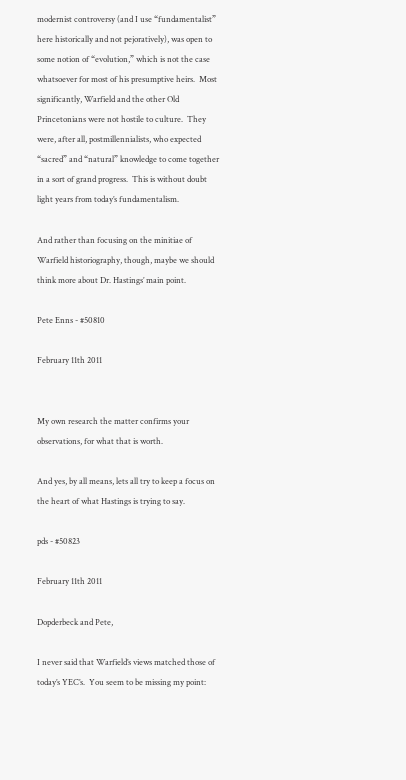modernist controversy (and I use “fundamentalist” here historically and not pejoratively), was open to some notion of “evolution,” which is not the case whatsoever for most of his presumptive heirs.  Most significantly, Warfield and the other Old Princetonians were not hostile to culture.  They were, after all, postmillennialists, who expected “sacred” and “natural” knowledge to come together in a sort of grand progress.  This is without doubt light years from today’s fundamentalism.

And rather than focusing on the minitiae of Warfield historiography, though, maybe we should think more about Dr. Hastings’ main point.

Pete Enns - #50810

February 11th 2011


My own research the matter confirms your observations, for what that is worth.

And yes, by all means, lets all try to keep a focus on the heart of what Hastings is trying to say.

pds - #50823

February 11th 2011

Dopderbeck and Pete,

I never said that Warfield’s views matched those of today’s YEC’s.  You seem to be missing my point: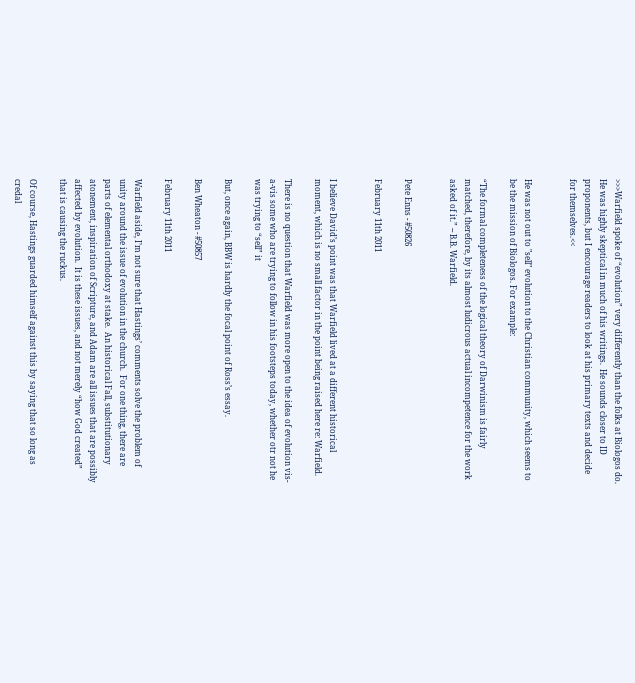>>>Warfield spoke of “evolution” very differently than the folks at Biologos do.  He was highly skeptical in much of his writings.  He sounds closer to ID proponents, but I encourage readers to look at his primary texts and decide for themselves.<<


He was not out to "sell" evolution to the Christian community, which seems to be the mission of Biologos. For example:

“The formal completeness of the logical theory of Darwinism is fairly matched, therefore, by its almost ludicrous actual incompetence for the work asked of it.” -- B.B. Warfield.


Pete Enns - #50826

February 11th 2011


I believe David’s point was that Warfield lived at a different historical moment, which is no small factor in the point being raised here re: Warfield.

There is no question that Warfield was more open to the idea of evolution vis-a-vis some who are trying to follow in his footsteps today, whether otr not he was trying to “sell” it

But, once again, BBW is hardly the focal point of Ross’s essay.

Ben Wheaton - #50857

February 11th 2011

Warfield aside, I’m not sure that Hastings’ comments solve the problem of unity around the issue of evolution in the church.  For one thing, there are parts of elemental orthodoxy at stake.  An historical Fall, substitutionary atonement, inspiration of Scripture, and Adam are all issues that are possibly affected by evolution.  It is these issues, and not merely “how God created” that is causing the ruckus.

Of course, Hastings guarded himself against this by saying that so long as credal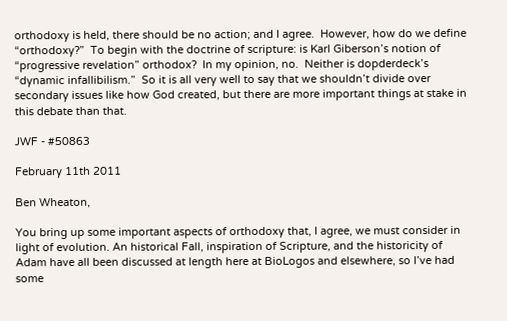orthodoxy is held, there should be no action; and I agree.  However, how do we define “orthodoxy?”  To begin with the doctrine of scripture: is Karl Giberson’s notion of “progressive revelation” orthodox?  In my opinion, no.  Neither is dopderdeck’s “dynamic infallibilism.”  So it is all very well to say that we shouldn’t divide over secondary issues like how God created, but there are more important things at stake in this debate than that.

JWF - #50863

February 11th 2011

Ben Wheaton,

You bring up some important aspects of orthodoxy that, I agree, we must consider in light of evolution. An historical Fall, inspiration of Scripture, and the historicity of Adam have all been discussed at length here at BioLogos and elsewhere, so I’ve had some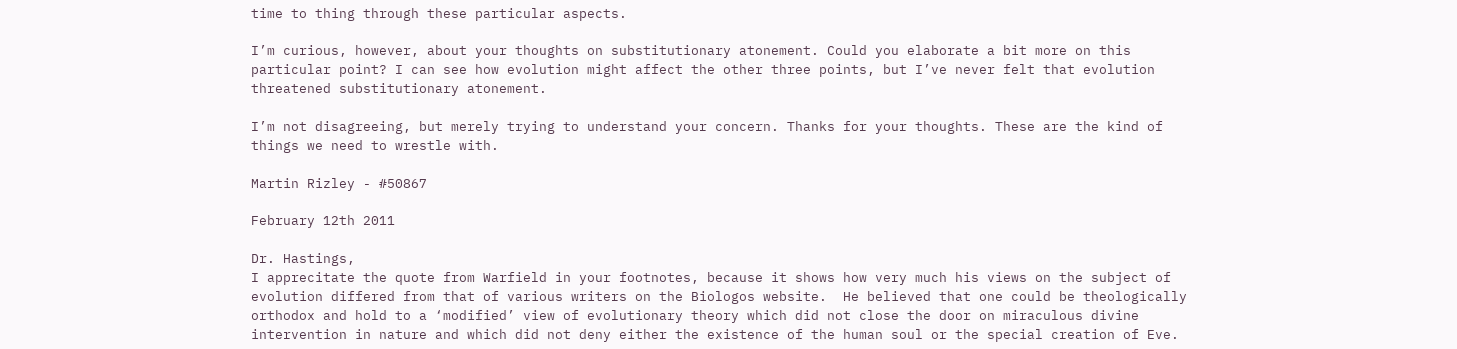time to thing through these particular aspects.

I’m curious, however, about your thoughts on substitutionary atonement. Could you elaborate a bit more on this particular point? I can see how evolution might affect the other three points, but I’ve never felt that evolution threatened substitutionary atonement.

I’m not disagreeing, but merely trying to understand your concern. Thanks for your thoughts. These are the kind of things we need to wrestle with.

Martin Rizley - #50867

February 12th 2011

Dr. Hastings,
I apprecitate the quote from Warfield in your footnotes, because it shows how very much his views on the subject of evolution differed from that of various writers on the Biologos website.  He believed that one could be theologically orthodox and hold to a ‘modified’ view of evolutionary theory which did not close the door on miraculous divine intervention in nature and which did not deny either the existence of the human soul or the special creation of Eve.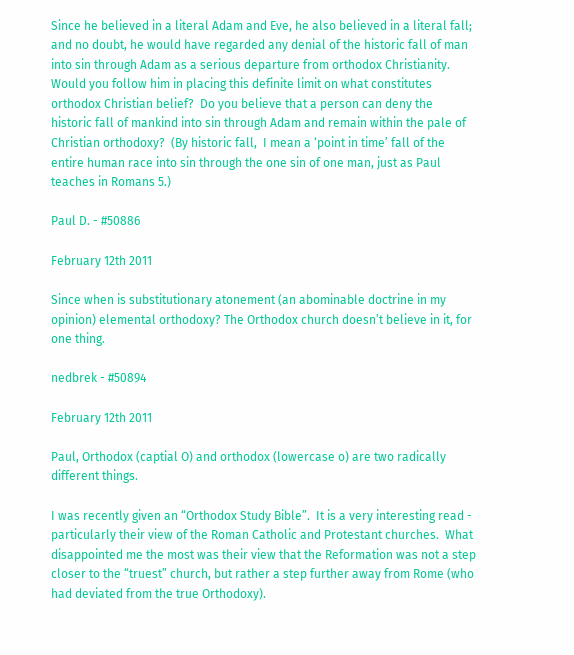Since he believed in a literal Adam and Eve, he also believed in a literal fall;  and no doubt, he would have regarded any denial of the historic fall of man into sin through Adam as a serious departure from orthodox Christianity.  Would you follow him in placing this definite limit on what constitutes orthodox Christian belief?  Do you believe that a person can deny the historic fall of mankind into sin through Adam and remain within the pale of Christian orthodoxy?  (By historic fall,  I mean a ‘point in time’ fall of the entire human race into sin through the one sin of one man, just as Paul teaches in Romans 5.)

Paul D. - #50886

February 12th 2011

Since when is substitutionary atonement (an abominable doctrine in my opinion) elemental orthodoxy? The Orthodox church doesn’t believe in it, for one thing.

nedbrek - #50894

February 12th 2011

Paul, Orthodox (captial O) and orthodox (lowercase o) are two radically different things.

I was recently given an “Orthodox Study Bible”.  It is a very interesting read - particularly their view of the Roman Catholic and Protestant churches.  What disappointed me the most was their view that the Reformation was not a step closer to the “truest” church, but rather a step further away from Rome (who had deviated from the true Orthodoxy).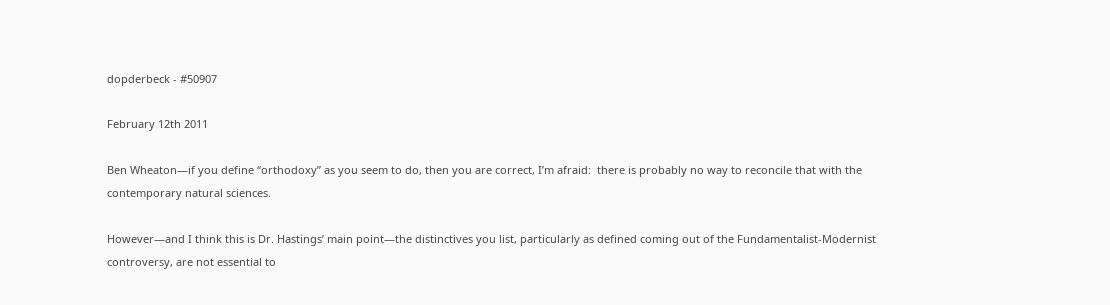dopderbeck - #50907

February 12th 2011

Ben Wheaton—if you define “orthodoxy” as you seem to do, then you are correct, I’m afraid:  there is probably no way to reconcile that with the contemporary natural sciences.

However—and I think this is Dr. Hastings’ main point—the distinctives you list, particularly as defined coming out of the Fundamentalist-Modernist controversy, are not essential to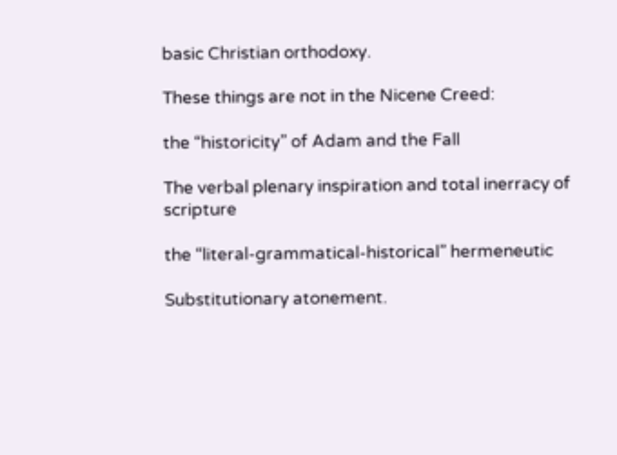basic Christian orthodoxy.

These things are not in the Nicene Creed:

the “historicity” of Adam and the Fall

The verbal plenary inspiration and total inerracy of scripture

the “literal-grammatical-historical” hermeneutic

Substitutionary atonement.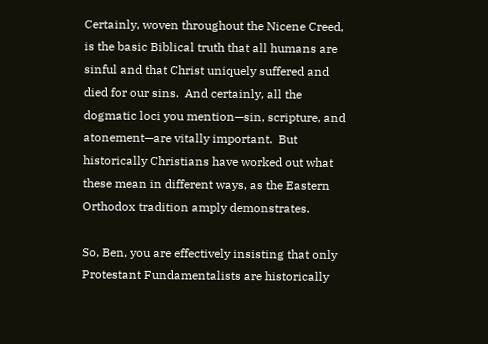Certainly, woven throughout the Nicene Creed, is the basic Biblical truth that all humans are sinful and that Christ uniquely suffered and died for our sins.  And certainly, all the dogmatic loci you mention—sin, scripture, and atonement—are vitally important.  But historically Christians have worked out what these mean in different ways, as the Eastern Orthodox tradition amply demonstrates.

So, Ben, you are effectively insisting that only Protestant Fundamentalists are historically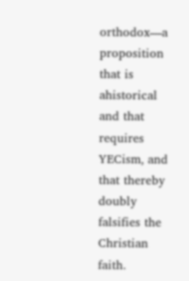orthodox—a proposition that is ahistorical and that requires YECism, and that thereby doubly falsifies the Christian faith.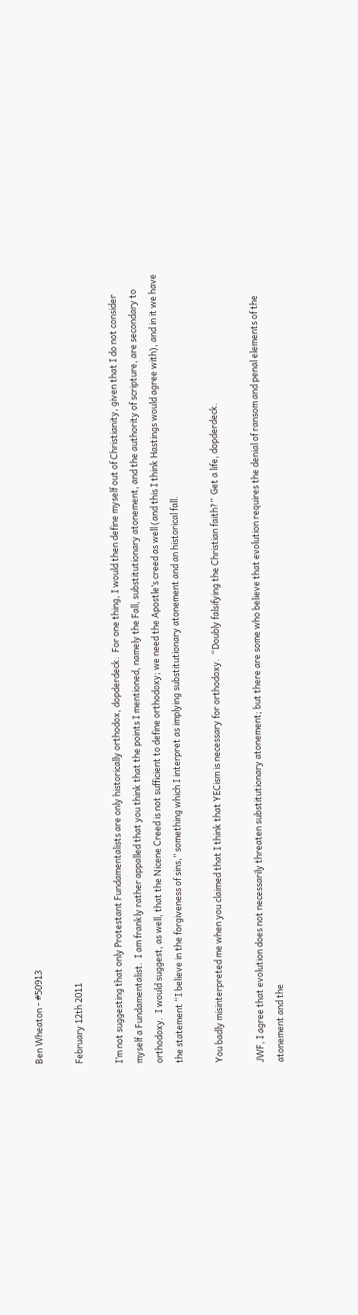Ben Wheaton - #50913

February 12th 2011

I’m not suggesting that only Protestant Fundamentalists are only historically orthodox, dopderdeck.  For one thing, I would then define myself out of Christianity, given that I do not consider myself a Fundamentalist.  I am frankly rather appalled that you think that the points I mentioned, namely the Fall, substitutionary atonement, and the authority of scripture, are secondary to orthodoxy.  I would suggest, as well, that the Nicene Creed is not sufficient to define orthodoxy; we need the Apostle’s creed as well (and this I think Hastings would agree with), and in it we have the statement “I believe in the forgiveness of sins,” something which I interpret as implying substitutionary atonement and an historical fall.

You badly misinterpreted me when you claimed that I think that YECism is necessary for orthodoxy.  “Doubly falsifying the Christian faith?”  Get a life, dopderdeck.

JWF, I agree that evolution does not necessarily threaten substitutionary atonement; but there are some who believe that evolution requires the denial of ransom and penal elements of the atonement and the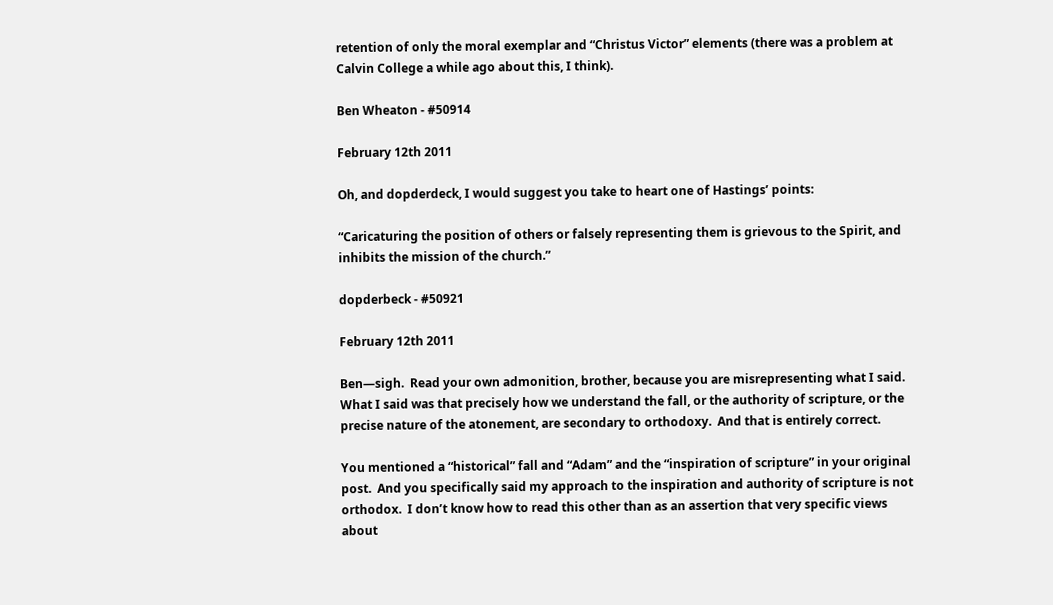retention of only the moral exemplar and “Christus Victor” elements (there was a problem at Calvin College a while ago about this, I think).

Ben Wheaton - #50914

February 12th 2011

Oh, and dopderdeck, I would suggest you take to heart one of Hastings’ points:

“Caricaturing the position of others or falsely representing them is grievous to the Spirit, and inhibits the mission of the church.”

dopderbeck - #50921

February 12th 2011

Ben—sigh.  Read your own admonition, brother, because you are misrepresenting what I said.  What I said was that precisely how we understand the fall, or the authority of scripture, or the precise nature of the atonement, are secondary to orthodoxy.  And that is entirely correct.

You mentioned a “historical” fall and “Adam” and the “inspiration of scripture” in your original post.  And you specifically said my approach to the inspiration and authority of scripture is not orthodox.  I don’t know how to read this other than as an assertion that very specific views about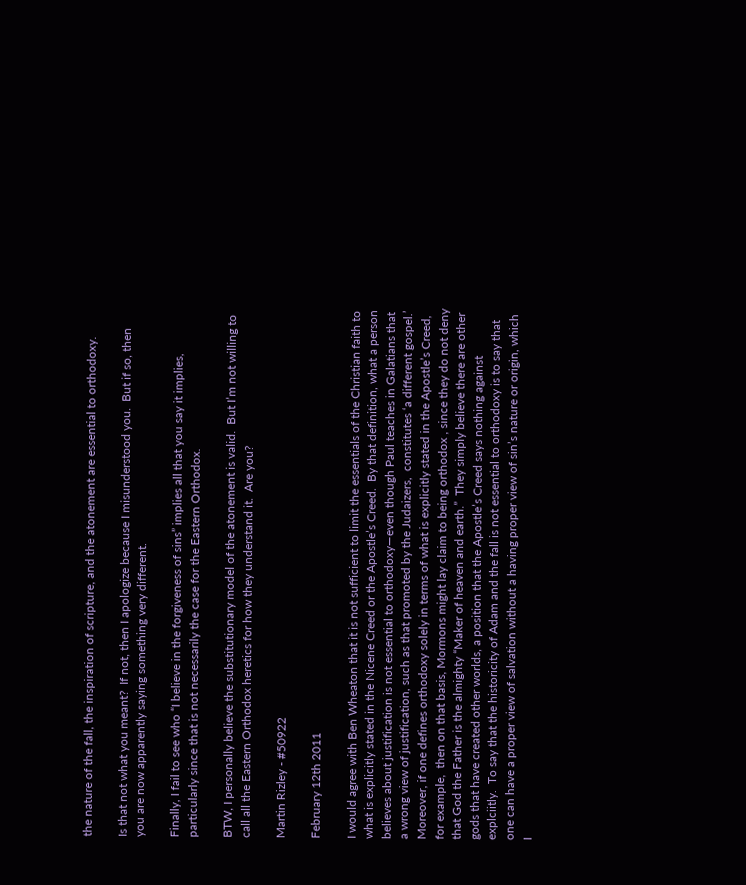the nature of the fall, the inspiration of scripture, and the atonement are essential to orthodoxy.

Is that not what you meant?  If not, then I apologize because I misunderstood you.  But if so, then you are now apparently saying something very different.

Finally, I fail to see who “I believe in the forgiveness of sins” implies all that you say it implies, particularly since that is not necessarily the case for the Eastern Orthodox.

BTW, I personally believe the substitutionary model of the atonement is valid.  But I’m not willing to call all the Eastern Orthodox heretics for how they understand it.  Are you?

Martin Rizley - #50922

February 12th 2011

I would agree with Ben Wheaton that it is not sufficient to limit the essentials of the Christian faith to what is explicitly stated in the Nicene Creed or the Apostle’s Creed.  By that definition, what a person believes about justification is not essential to orthodoxy—even though Paul teaches in Galatians that a wrong view of justification, such as that promoted by the Judaizers,  constitutes ‘a different gospel.’  Moreover, if one defines orthodoxy solely in terms of what is explicitly stated in the Apostle’s Creed, for example,  then on that basis, Mormons might lay claim to being orthodox , since they do not deny that God the Father is the almighty “Maker of heaven and earth.”  They simply believe there are other gods that have created other worlds, a position that the Apostle’s Creed says nothing against explciitly.  To say that the historicity of Adam and the fall is not essential to orthodoxy is to say that one can have a proper view of salvation without a having proper view of sin’s nature or origin, which I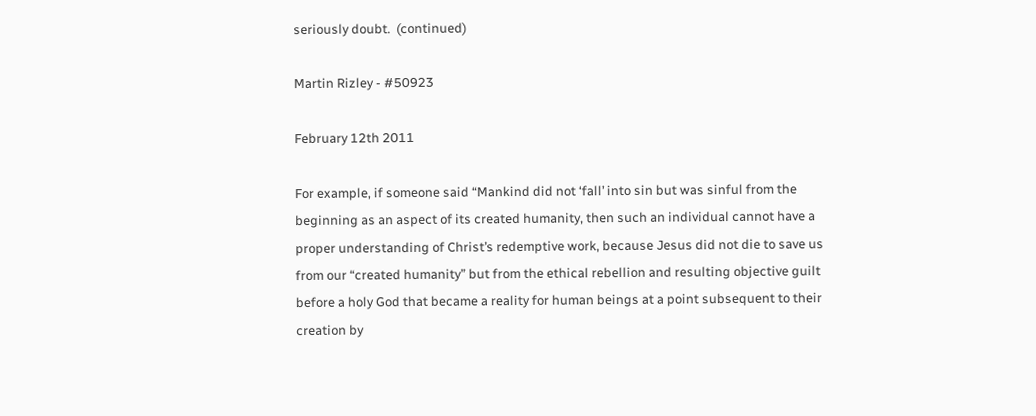seriously doubt.  (continued)

Martin Rizley - #50923

February 12th 2011

For example, if someone said “Mankind did not ‘fall’ into sin but was sinful from the beginning as an aspect of its created humanity, then such an individual cannot have a proper understanding of Christ’s redemptive work, because Jesus did not die to save us from our “created humanity” but from the ethical rebellion and resulting objective guilt before a holy God that became a reality for human beings at a point subsequent to their creation by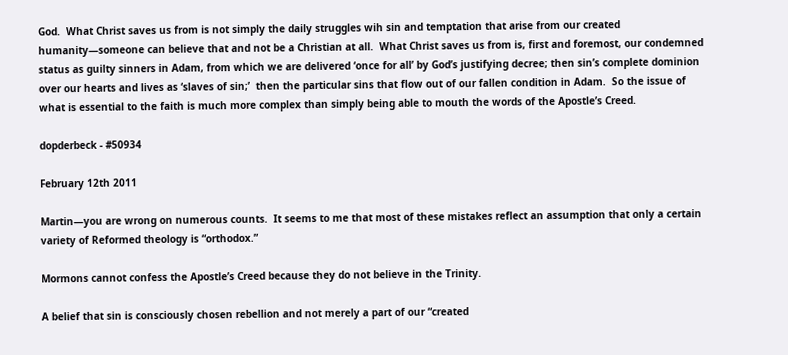God.  What Christ saves us from is not simply the daily struggles wih sin and temptation that arise from our created humanity—someone can believe that and not be a Christian at all.  What Christ saves us from is, first and foremost, our condemned status as guilty sinners in Adam, from which we are delivered ‘once for all’ by God’s justifying decree; then sin’s complete dominion over our hearts and lives as ‘slaves of sin;’  then the particular sins that flow out of our fallen condition in Adam.  So the issue of what is essential to the faith is much more complex than simply being able to mouth the words of the Apostle’s Creed.

dopderbeck - #50934

February 12th 2011

Martin—you are wrong on numerous counts.  It seems to me that most of these mistakes reflect an assumption that only a certain variety of Reformed theology is “orthodox.”

Mormons cannot confess the Apostle’s Creed because they do not believe in the Trinity.

A belief that sin is consciously chosen rebellion and not merely a part of our “created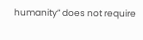humanity” does not require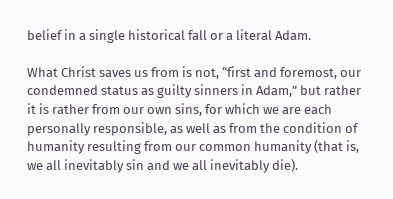belief in a single historical fall or a literal Adam.

What Christ saves us from is not, “first and foremost, our condemned status as guilty sinners in Adam,” but rather it is rather from our own sins, for which we are each personally responsible, as well as from the condition of humanity resulting from our common humanity (that is, we all inevitably sin and we all inevitably die).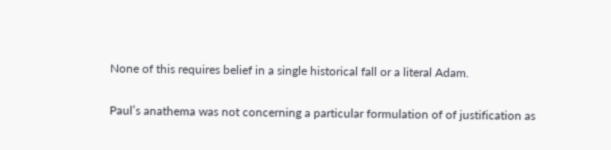None of this requires belief in a single historical fall or a literal Adam.

Paul’s anathema was not concerning a particular formulation of of justification as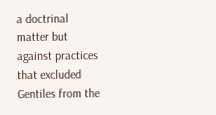a doctrinal matter but against practices that excluded Gentiles from the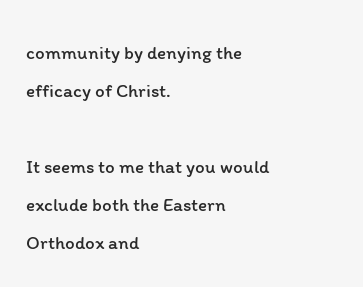community by denying the efficacy of Christ.

It seems to me that you would exclude both the Eastern Orthodox and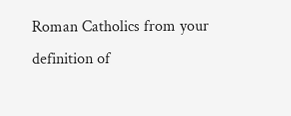Roman Catholics from your definition of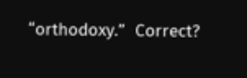“orthodoxy.”  Correct?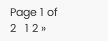Page 1 of 2   1 2 »